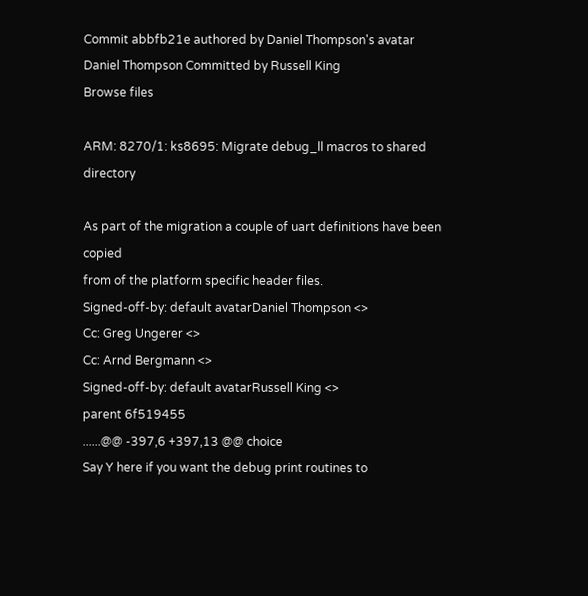Commit abbfb21e authored by Daniel Thompson's avatar Daniel Thompson Committed by Russell King
Browse files

ARM: 8270/1: ks8695: Migrate debug_ll macros to shared directory

As part of the migration a couple of uart definitions have been copied
from of the platform specific header files.
Signed-off-by: default avatarDaniel Thompson <>
Cc: Greg Ungerer <>
Cc: Arnd Bergmann <>
Signed-off-by: default avatarRussell King <>
parent 6f519455
......@@ -397,6 +397,13 @@ choice
Say Y here if you want the debug print routines to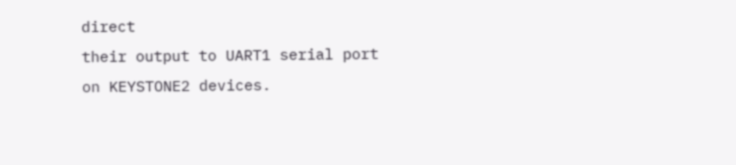direct
their output to UART1 serial port on KEYSTONE2 devices.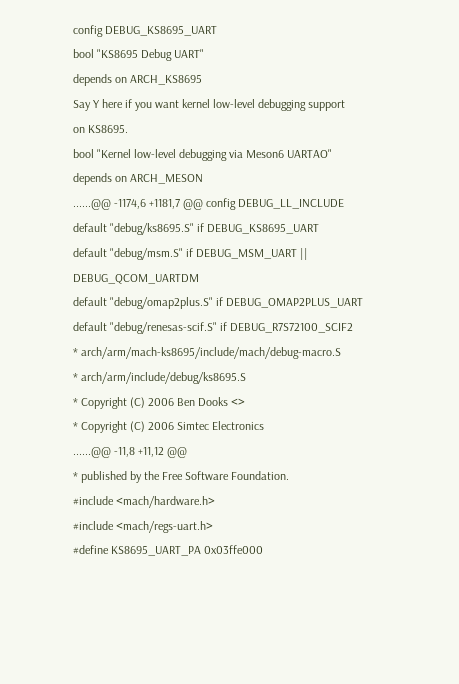config DEBUG_KS8695_UART
bool "KS8695 Debug UART"
depends on ARCH_KS8695
Say Y here if you want kernel low-level debugging support
on KS8695.
bool "Kernel low-level debugging via Meson6 UARTAO"
depends on ARCH_MESON
......@@ -1174,6 +1181,7 @@ config DEBUG_LL_INCLUDE
default "debug/ks8695.S" if DEBUG_KS8695_UART
default "debug/msm.S" if DEBUG_MSM_UART || DEBUG_QCOM_UARTDM
default "debug/omap2plus.S" if DEBUG_OMAP2PLUS_UART
default "debug/renesas-scif.S" if DEBUG_R7S72100_SCIF2
* arch/arm/mach-ks8695/include/mach/debug-macro.S
* arch/arm/include/debug/ks8695.S
* Copyright (C) 2006 Ben Dooks <>
* Copyright (C) 2006 Simtec Electronics
......@@ -11,8 +11,12 @@
* published by the Free Software Foundation.
#include <mach/hardware.h>
#include <mach/regs-uart.h>
#define KS8695_UART_PA 0x03ffe000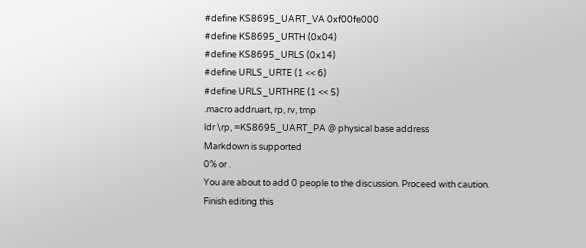#define KS8695_UART_VA 0xf00fe000
#define KS8695_URTH (0x04)
#define KS8695_URLS (0x14)
#define URLS_URTE (1 << 6)
#define URLS_URTHRE (1 << 5)
.macro addruart, rp, rv, tmp
ldr \rp, =KS8695_UART_PA @ physical base address
Markdown is supported
0% or .
You are about to add 0 people to the discussion. Proceed with caution.
Finish editing this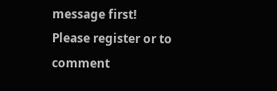message first!
Please register or to comment